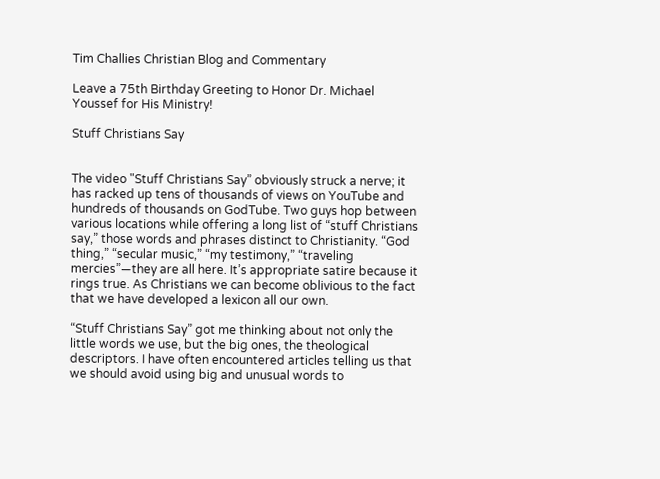Tim Challies Christian Blog and Commentary

Leave a 75th Birthday Greeting to Honor Dr. Michael Youssef for His Ministry!

Stuff Christians Say


The video "Stuff Christians Say” obviously struck a nerve; it has racked up tens of thousands of views on YouTube and hundreds of thousands on GodTube. Two guys hop between various locations while offering a long list of “stuff Christians say,” those words and phrases distinct to Christianity. “God thing,” “secular music,” “my testimony,” “traveling mercies”—they are all here. It’s appropriate satire because it rings true. As Christians we can become oblivious to the fact that we have developed a lexicon all our own.

“Stuff Christians Say” got me thinking about not only the little words we use, but the big ones, the theological descriptors. I have often encountered articles telling us that we should avoid using big and unusual words to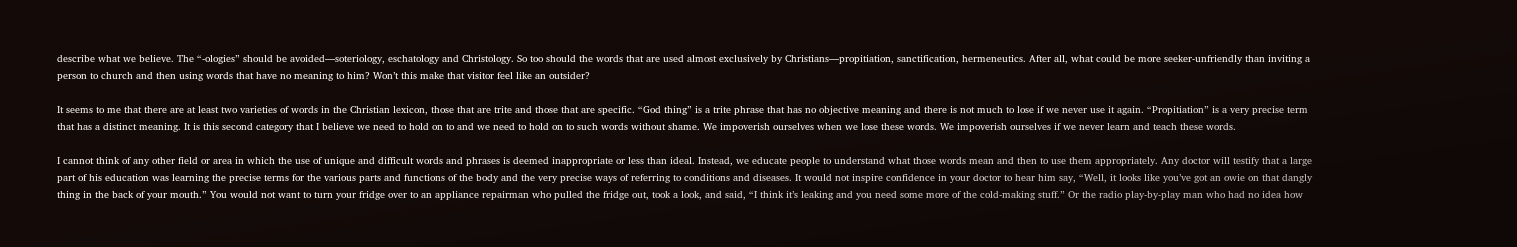describe what we believe. The “-ologies” should be avoided—soteriology, eschatology and Christology. So too should the words that are used almost exclusively by Christians—propitiation, sanctification, hermeneutics. After all, what could be more seeker-unfriendly than inviting a person to church and then using words that have no meaning to him? Won’t this make that visitor feel like an outsider?

It seems to me that there are at least two varieties of words in the Christian lexicon, those that are trite and those that are specific. “God thing” is a trite phrase that has no objective meaning and there is not much to lose if we never use it again. “Propitiation” is a very precise term that has a distinct meaning. It is this second category that I believe we need to hold on to and we need to hold on to such words without shame. We impoverish ourselves when we lose these words. We impoverish ourselves if we never learn and teach these words.

I cannot think of any other field or area in which the use of unique and difficult words and phrases is deemed inappropriate or less than ideal. Instead, we educate people to understand what those words mean and then to use them appropriately. Any doctor will testify that a large part of his education was learning the precise terms for the various parts and functions of the body and the very precise ways of referring to conditions and diseases. It would not inspire confidence in your doctor to hear him say, “Well, it looks like you’ve got an owie on that dangly thing in the back of your mouth.” You would not want to turn your fridge over to an appliance repairman who pulled the fridge out, took a look, and said, “I think it’s leaking and you need some more of the cold-making stuff.” Or the radio play-by-play man who had no idea how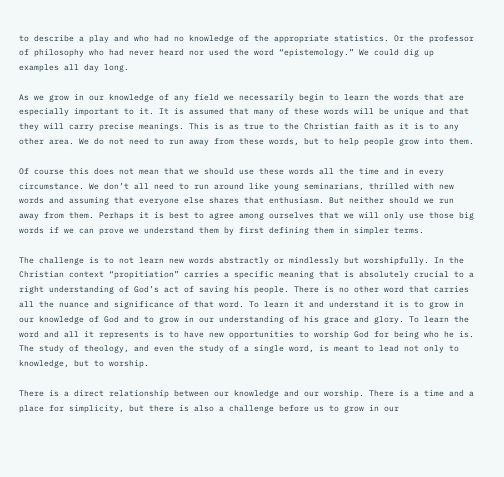to describe a play and who had no knowledge of the appropriate statistics. Or the professor of philosophy who had never heard nor used the word “epistemology.” We could dig up examples all day long.

As we grow in our knowledge of any field we necessarily begin to learn the words that are especially important to it. It is assumed that many of these words will be unique and that they will carry precise meanings. This is as true to the Christian faith as it is to any other area. We do not need to run away from these words, but to help people grow into them.

Of course this does not mean that we should use these words all the time and in every circumstance. We don’t all need to run around like young seminarians, thrilled with new words and assuming that everyone else shares that enthusiasm. But neither should we run away from them. Perhaps it is best to agree among ourselves that we will only use those big words if we can prove we understand them by first defining them in simpler terms.

The challenge is to not learn new words abstractly or mindlessly but worshipfully. In the Christian context “propitiation” carries a specific meaning that is absolutely crucial to a right understanding of God’s act of saving his people. There is no other word that carries all the nuance and significance of that word. To learn it and understand it is to grow in our knowledge of God and to grow in our understanding of his grace and glory. To learn the word and all it represents is to have new opportunities to worship God for being who he is. The study of theology, and even the study of a single word, is meant to lead not only to knowledge, but to worship.

There is a direct relationship between our knowledge and our worship. There is a time and a place for simplicity, but there is also a challenge before us to grow in our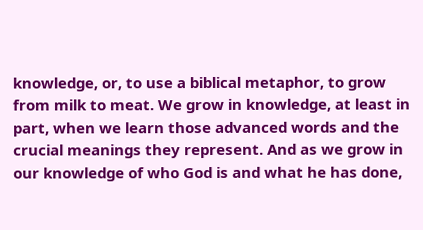knowledge, or, to use a biblical metaphor, to grow from milk to meat. We grow in knowledge, at least in part, when we learn those advanced words and the crucial meanings they represent. And as we grow in our knowledge of who God is and what he has done,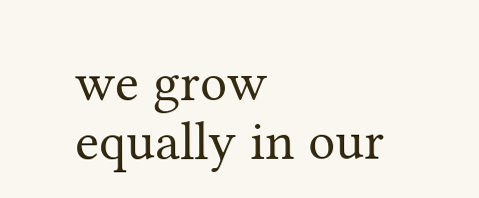we grow equally in our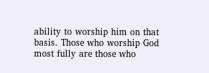ability to worship him on that basis. Those who worship God most fully are those who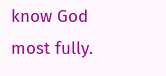know God most fully.